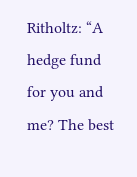Ritholtz: “A hedge fund for you and me? The best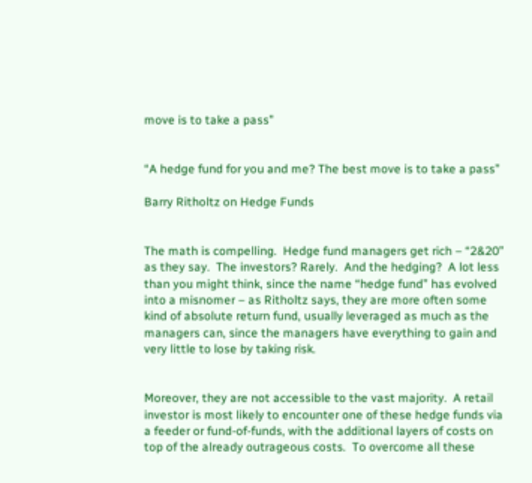move is to take a pass”


“A hedge fund for you and me? The best move is to take a pass”

Barry Ritholtz on Hedge Funds


The math is compelling.  Hedge fund managers get rich – “2&20” as they say.  The investors? Rarely.  And the hedging?  A lot less than you might think, since the name “hedge fund” has evolved into a misnomer – as Ritholtz says, they are more often some kind of absolute return fund, usually leveraged as much as the managers can, since the managers have everything to gain and very little to lose by taking risk.


Moreover, they are not accessible to the vast majority.  A retail investor is most likely to encounter one of these hedge funds via a feeder or fund-of-funds, with the additional layers of costs on top of the already outrageous costs.  To overcome all these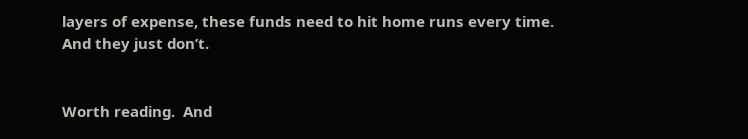layers of expense, these funds need to hit home runs every time.  And they just don’t.


Worth reading.  And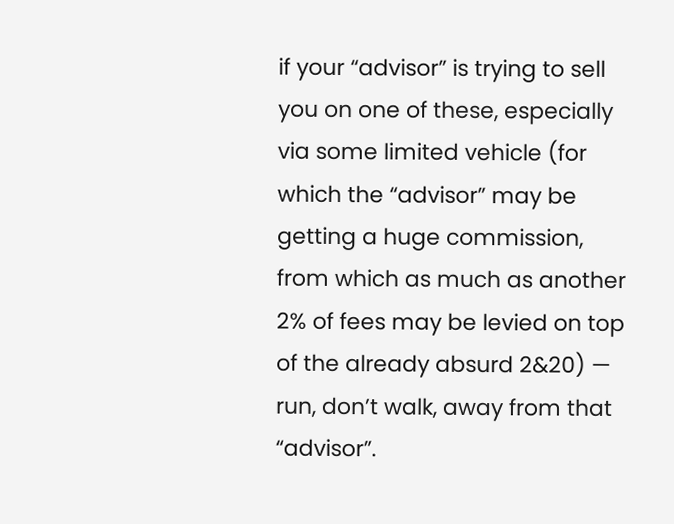if your “advisor” is trying to sell you on one of these, especially via some limited vehicle (for which the “advisor” may be getting a huge commission, from which as much as another 2% of fees may be levied on top of the already absurd 2&20) — run, don’t walk, away from that “advisor”.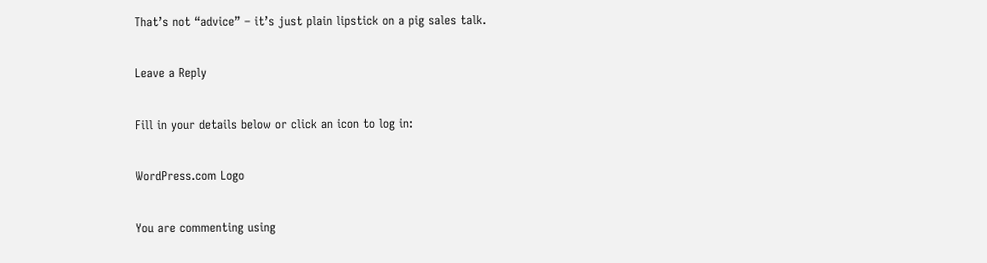That’s not “advice” – it’s just plain lipstick on a pig sales talk.

Leave a Reply

Fill in your details below or click an icon to log in:

WordPress.com Logo

You are commenting using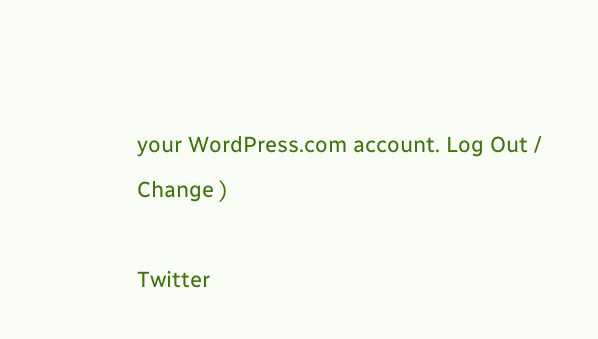your WordPress.com account. Log Out /  Change )

Twitter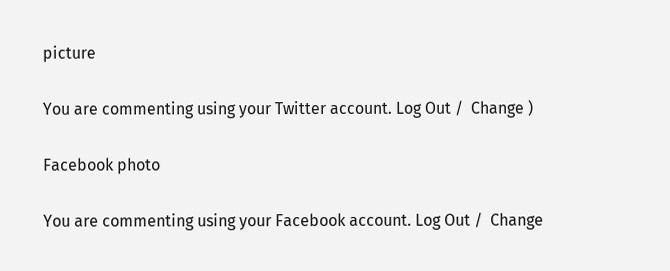picture

You are commenting using your Twitter account. Log Out /  Change )

Facebook photo

You are commenting using your Facebook account. Log Out /  Change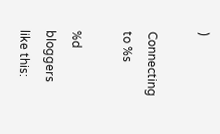)

Connecting to %s

%d bloggers like this: